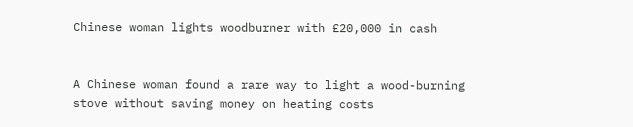Chinese woman lights woodburner with £20,000 in cash


A Chinese woman found a rare way to light a wood-burning stove without saving money on heating costs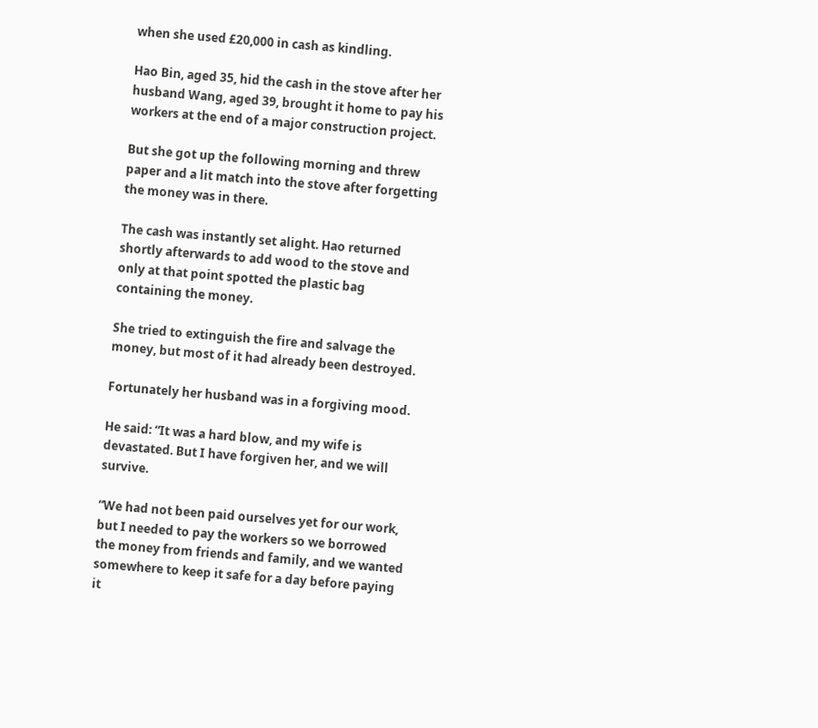when she used £20,000 in cash as kindling.

Hao Bin, aged 35, hid the cash in the stove after her husband Wang, aged 39, brought it home to pay his workers at the end of a major construction project.

But she got up the following morning and threw paper and a lit match into the stove after forgetting the money was in there.

The cash was instantly set alight. Hao returned shortly afterwards to add wood to the stove and only at that point spotted the plastic bag containing the money.

She tried to extinguish the fire and salvage the money, but most of it had already been destroyed.

Fortunately her husband was in a forgiving mood.

He said: “It was a hard blow, and my wife is devastated. But I have forgiven her, and we will survive.

“We had not been paid ourselves yet for our work, but I needed to pay the workers so we borrowed the money from friends and family, and we wanted somewhere to keep it safe for a day before paying it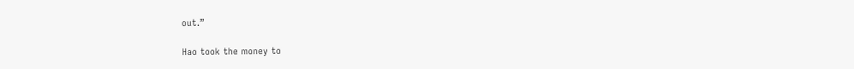out.”

Hao took the money to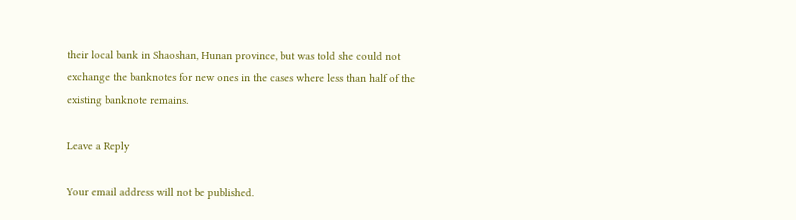their local bank in Shaoshan, Hunan province, but was told she could not exchange the banknotes for new ones in the cases where less than half of the existing banknote remains.

Leave a Reply

Your email address will not be published.